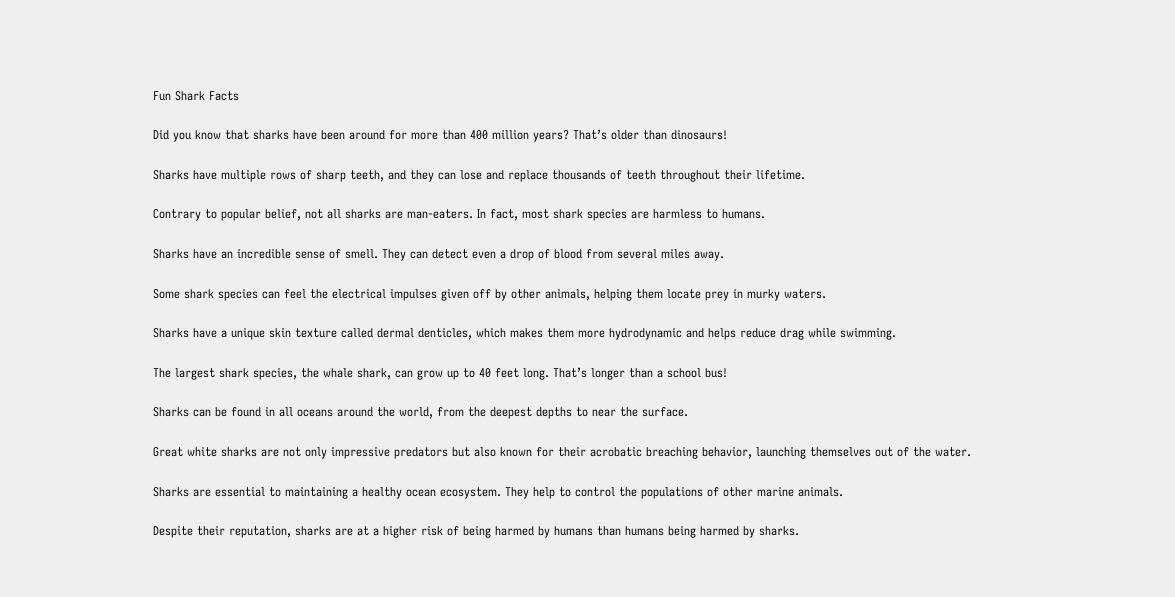Fun Shark Facts

Did you know that sharks have been around for more than 400 million years? That’s older than dinosaurs!

Sharks have multiple rows of sharp teeth, and they can lose and replace thousands of teeth throughout their lifetime.

Contrary to popular belief, not all sharks are man-eaters. In fact, most shark species are harmless to humans.

Sharks have an incredible sense of smell. They can detect even a drop of blood from several miles away.

Some shark species can feel the electrical impulses given off by other animals, helping them locate prey in murky waters.

Sharks have a unique skin texture called dermal denticles, which makes them more hydrodynamic and helps reduce drag while swimming.

The largest shark species, the whale shark, can grow up to 40 feet long. That’s longer than a school bus!

Sharks can be found in all oceans around the world, from the deepest depths to near the surface.

Great white sharks are not only impressive predators but also known for their acrobatic breaching behavior, launching themselves out of the water.

Sharks are essential to maintaining a healthy ocean ecosystem. They help to control the populations of other marine animals.

Despite their reputation, sharks are at a higher risk of being harmed by humans than humans being harmed by sharks.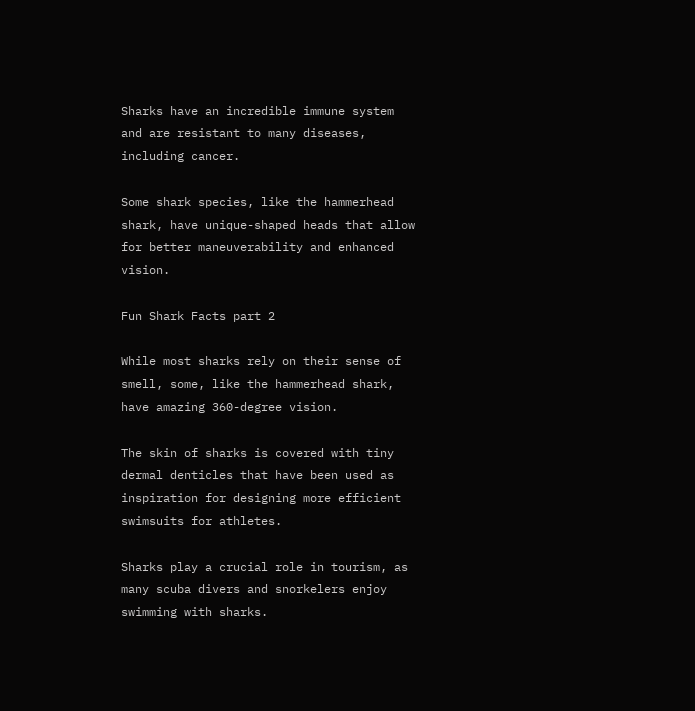Sharks have an incredible immune system and are resistant to many diseases, including cancer.

Some shark species, like the hammerhead shark, have unique-shaped heads that allow for better maneuverability and enhanced vision.

Fun Shark Facts part 2

While most sharks rely on their sense of smell, some, like the hammerhead shark, have amazing 360-degree vision.

The skin of sharks is covered with tiny dermal denticles that have been used as inspiration for designing more efficient swimsuits for athletes.

Sharks play a crucial role in tourism, as many scuba divers and snorkelers enjoy swimming with sharks.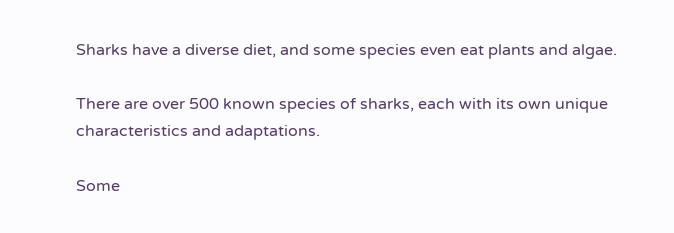Sharks have a diverse diet, and some species even eat plants and algae.

There are over 500 known species of sharks, each with its own unique characteristics and adaptations.

Some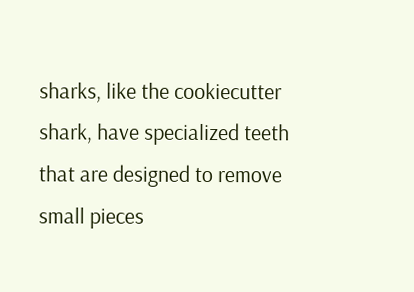sharks, like the cookiecutter shark, have specialized teeth that are designed to remove small pieces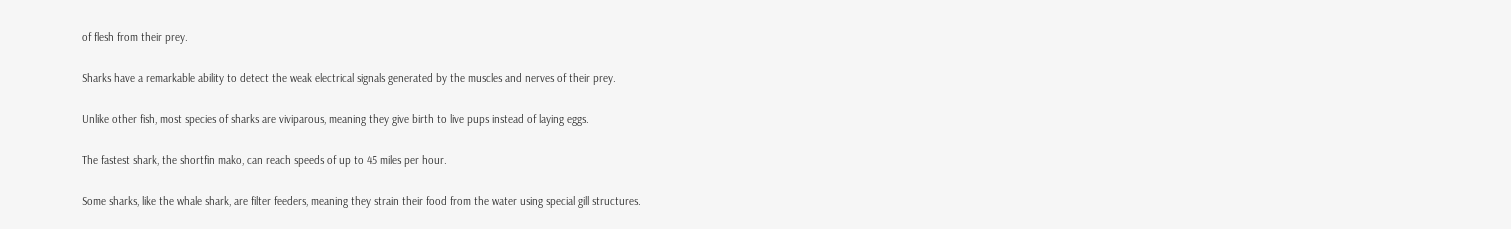of flesh from their prey.

Sharks have a remarkable ability to detect the weak electrical signals generated by the muscles and nerves of their prey.

Unlike other fish, most species of sharks are viviparous, meaning they give birth to live pups instead of laying eggs.

The fastest shark, the shortfin mako, can reach speeds of up to 45 miles per hour.

Some sharks, like the whale shark, are filter feeders, meaning they strain their food from the water using special gill structures.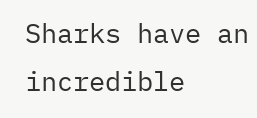Sharks have an incredible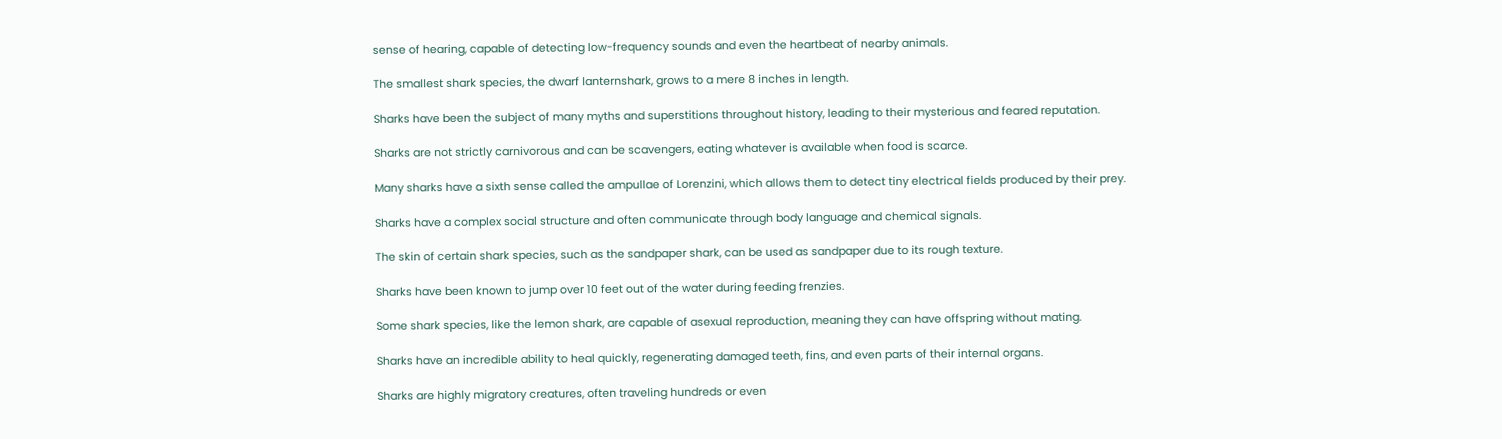sense of hearing, capable of detecting low-frequency sounds and even the heartbeat of nearby animals.

The smallest shark species, the dwarf lanternshark, grows to a mere 8 inches in length.

Sharks have been the subject of many myths and superstitions throughout history, leading to their mysterious and feared reputation.

Sharks are not strictly carnivorous and can be scavengers, eating whatever is available when food is scarce.

Many sharks have a sixth sense called the ampullae of Lorenzini, which allows them to detect tiny electrical fields produced by their prey.

Sharks have a complex social structure and often communicate through body language and chemical signals.

The skin of certain shark species, such as the sandpaper shark, can be used as sandpaper due to its rough texture.

Sharks have been known to jump over 10 feet out of the water during feeding frenzies.

Some shark species, like the lemon shark, are capable of asexual reproduction, meaning they can have offspring without mating.

Sharks have an incredible ability to heal quickly, regenerating damaged teeth, fins, and even parts of their internal organs.

Sharks are highly migratory creatures, often traveling hundreds or even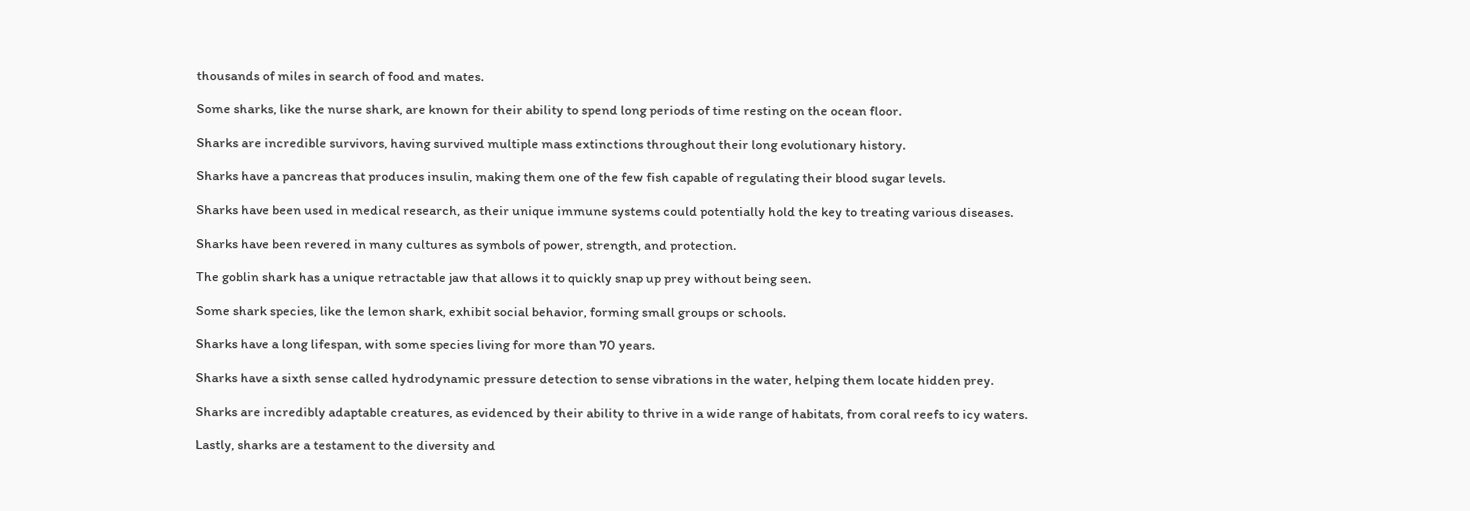thousands of miles in search of food and mates.

Some sharks, like the nurse shark, are known for their ability to spend long periods of time resting on the ocean floor.

Sharks are incredible survivors, having survived multiple mass extinctions throughout their long evolutionary history.

Sharks have a pancreas that produces insulin, making them one of the few fish capable of regulating their blood sugar levels.

Sharks have been used in medical research, as their unique immune systems could potentially hold the key to treating various diseases.

Sharks have been revered in many cultures as symbols of power, strength, and protection.

The goblin shark has a unique retractable jaw that allows it to quickly snap up prey without being seen.

Some shark species, like the lemon shark, exhibit social behavior, forming small groups or schools.

Sharks have a long lifespan, with some species living for more than 70 years.

Sharks have a sixth sense called hydrodynamic pressure detection to sense vibrations in the water, helping them locate hidden prey.

Sharks are incredibly adaptable creatures, as evidenced by their ability to thrive in a wide range of habitats, from coral reefs to icy waters.

Lastly, sharks are a testament to the diversity and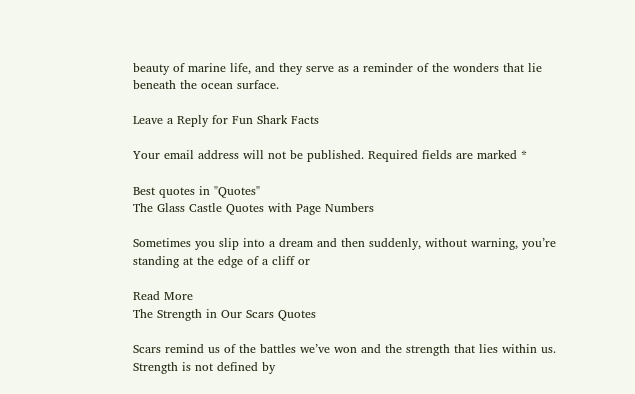beauty of marine life, and they serve as a reminder of the wonders that lie beneath the ocean surface.

Leave a Reply for Fun Shark Facts

Your email address will not be published. Required fields are marked *

Best quotes in "Quotes"
The Glass Castle Quotes with Page Numbers

Sometimes you slip into a dream and then suddenly, without warning, you’re standing at the edge of a cliff or

Read More
The Strength in Our Scars Quotes

Scars remind us of the battles we’ve won and the strength that lies within us. Strength is not defined by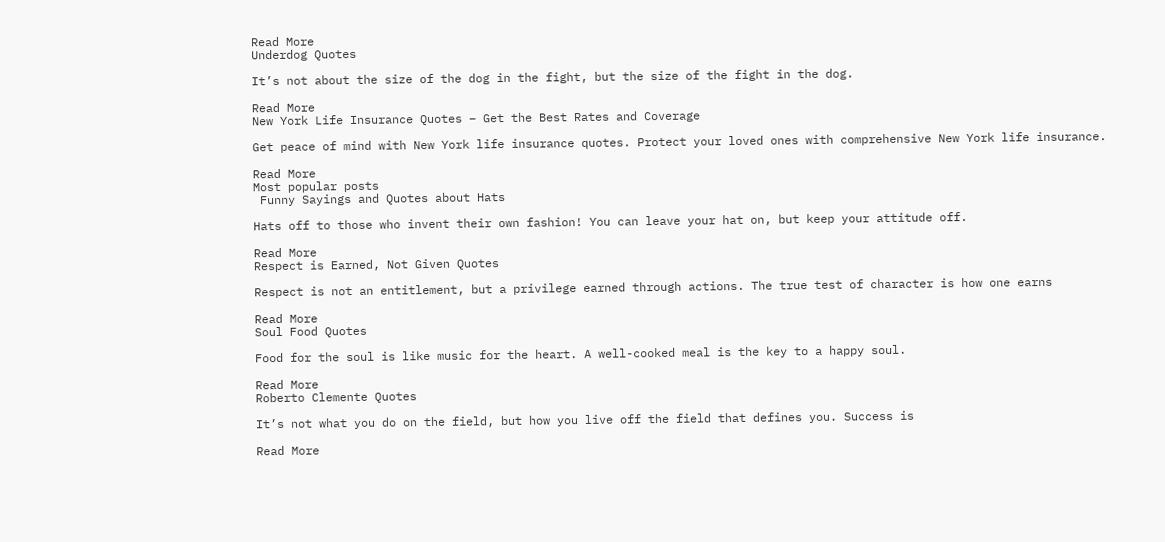Read More
Underdog Quotes

It’s not about the size of the dog in the fight, but the size of the fight in the dog.

Read More
New York Life Insurance Quotes – Get the Best Rates and Coverage

Get peace of mind with New York life insurance quotes. Protect your loved ones with comprehensive New York life insurance.

Read More
Most popular posts
 Funny Sayings and Quotes about Hats

Hats off to those who invent their own fashion! You can leave your hat on, but keep your attitude off.

Read More
Respect is Earned, Not Given Quotes

Respect is not an entitlement, but a privilege earned through actions. The true test of character is how one earns

Read More
Soul Food Quotes

Food for the soul is like music for the heart. A well-cooked meal is the key to a happy soul.

Read More
Roberto Clemente Quotes

It’s not what you do on the field, but how you live off the field that defines you. Success is

Read More